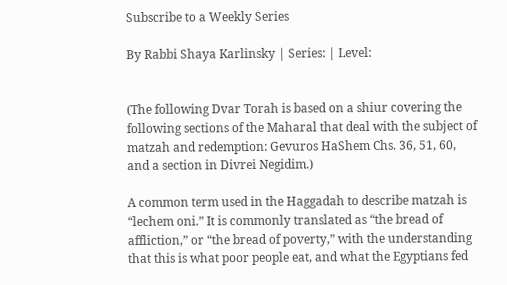Subscribe to a Weekly Series

By Rabbi Shaya Karlinsky | Series: | Level:


(The following Dvar Torah is based on a shiur covering the following sections of the Maharal that deal with the subject of matzah and redemption: Gevuros HaShem Chs. 36, 51, 60, and a section in Divrei Negidim.)

A common term used in the Haggadah to describe matzah is “lechem oni.” It is commonly translated as “the bread of affliction,” or “the bread of poverty,” with the understanding that this is what poor people eat, and what the Egyptians fed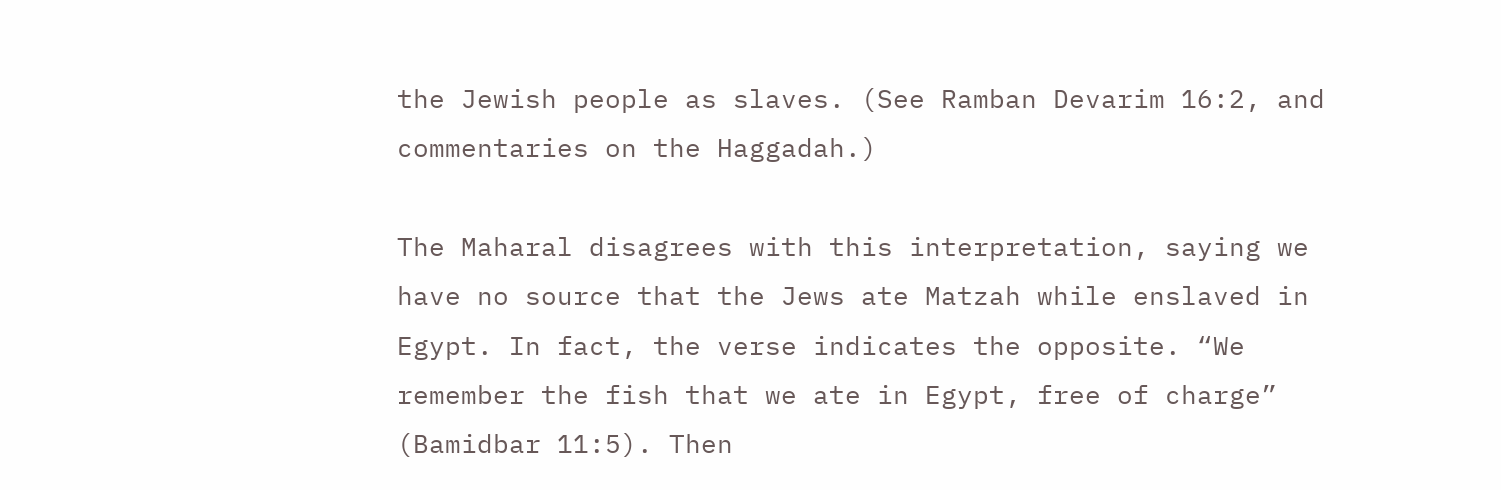the Jewish people as slaves. (See Ramban Devarim 16:2, and commentaries on the Haggadah.)

The Maharal disagrees with this interpretation, saying we have no source that the Jews ate Matzah while enslaved in Egypt. In fact, the verse indicates the opposite. “We remember the fish that we ate in Egypt, free of charge” (Bamidbar 11:5). Then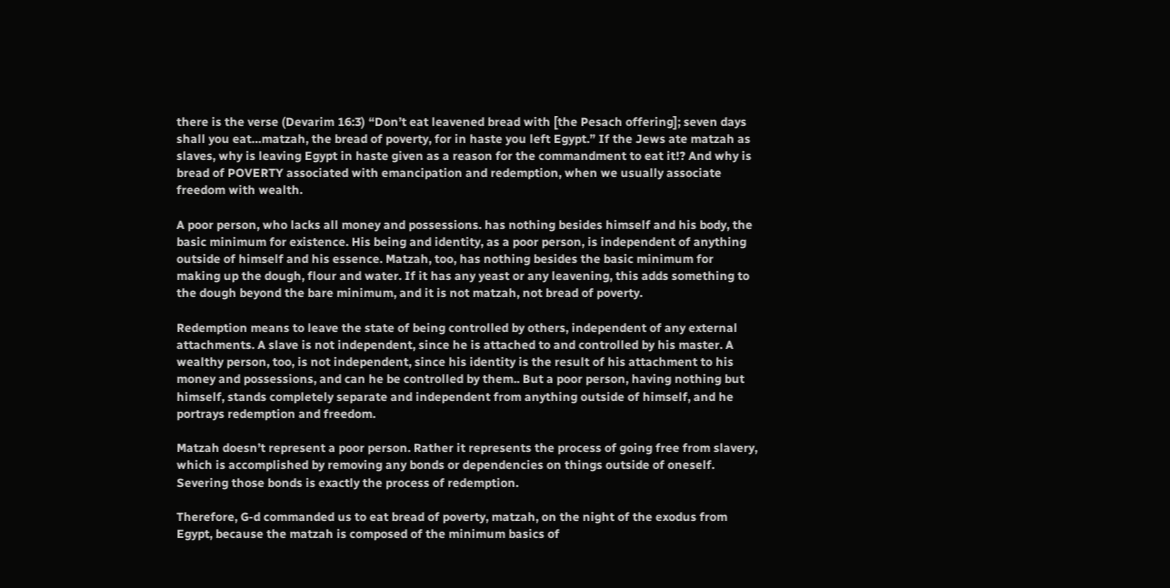there is the verse (Devarim 16:3) “Don’t eat leavened bread with [the Pesach offering]; seven days shall you eat…matzah, the bread of poverty, for in haste you left Egypt.” If the Jews ate matzah as slaves, why is leaving Egypt in haste given as a reason for the commandment to eat it!? And why is bread of POVERTY associated with emancipation and redemption, when we usually associate freedom with wealth.

A poor person, who lacks all money and possessions. has nothing besides himself and his body, the basic minimum for existence. His being and identity, as a poor person, is independent of anything outside of himself and his essence. Matzah, too, has nothing besides the basic minimum for making up the dough, flour and water. If it has any yeast or any leavening, this adds something to the dough beyond the bare minimum, and it is not matzah, not bread of poverty.

Redemption means to leave the state of being controlled by others, independent of any external attachments. A slave is not independent, since he is attached to and controlled by his master. A wealthy person, too, is not independent, since his identity is the result of his attachment to his money and possessions, and can he be controlled by them.. But a poor person, having nothing but himself, stands completely separate and independent from anything outside of himself, and he portrays redemption and freedom.

Matzah doesn’t represent a poor person. Rather it represents the process of going free from slavery, which is accomplished by removing any bonds or dependencies on things outside of oneself. Severing those bonds is exactly the process of redemption.

Therefore, G-d commanded us to eat bread of poverty, matzah, on the night of the exodus from Egypt, because the matzah is composed of the minimum basics of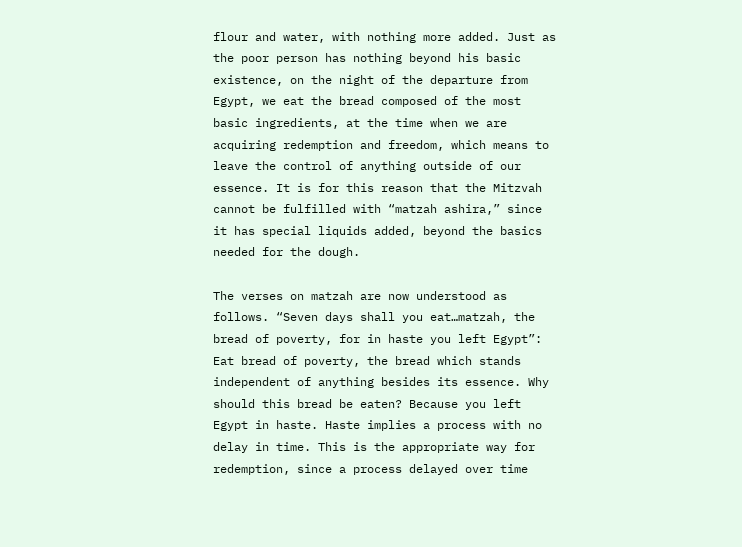flour and water, with nothing more added. Just as the poor person has nothing beyond his basic existence, on the night of the departure from Egypt, we eat the bread composed of the most basic ingredients, at the time when we are acquiring redemption and freedom, which means to leave the control of anything outside of our essence. It is for this reason that the Mitzvah cannot be fulfilled with “matzah ashira,” since it has special liquids added, beyond the basics needed for the dough.

The verses on matzah are now understood as follows. “Seven days shall you eat…matzah, the bread of poverty, for in haste you left Egypt”: Eat bread of poverty, the bread which stands independent of anything besides its essence. Why should this bread be eaten? Because you left Egypt in haste. Haste implies a process with no delay in time. This is the appropriate way for redemption, since a process delayed over time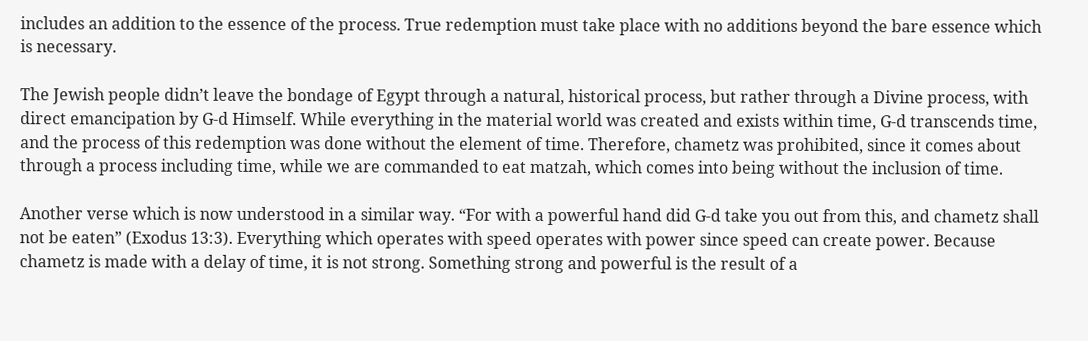includes an addition to the essence of the process. True redemption must take place with no additions beyond the bare essence which is necessary.

The Jewish people didn’t leave the bondage of Egypt through a natural, historical process, but rather through a Divine process, with direct emancipation by G-d Himself. While everything in the material world was created and exists within time, G-d transcends time, and the process of this redemption was done without the element of time. Therefore, chametz was prohibited, since it comes about through a process including time, while we are commanded to eat matzah, which comes into being without the inclusion of time.

Another verse which is now understood in a similar way. “For with a powerful hand did G-d take you out from this, and chametz shall not be eaten” (Exodus 13:3). Everything which operates with speed operates with power since speed can create power. Because chametz is made with a delay of time, it is not strong. Something strong and powerful is the result of a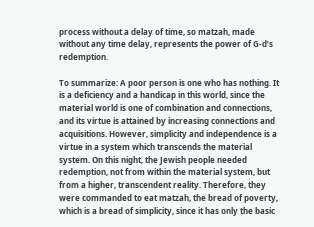process without a delay of time, so matzah, made without any time delay, represents the power of G-d’s redemption.

To summarize: A poor person is one who has nothing. It is a deficiency and a handicap in this world, since the material world is one of combination and connections, and its virtue is attained by increasing connections and acquisitions. However, simplicity and independence is a virtue in a system which transcends the material system. On this night, the Jewish people needed redemption, not from within the material system, but from a higher, transcendent reality. Therefore, they were commanded to eat matzah, the bread of poverty, which is a bread of simplicity, since it has only the basic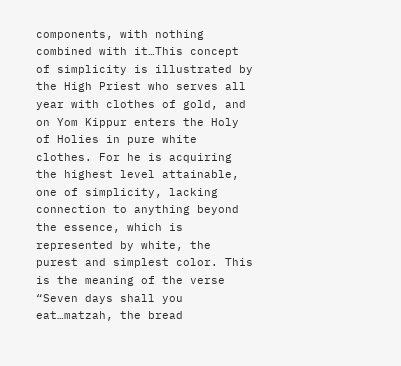components, with nothing combined with it…This concept of simplicity is illustrated by the High Priest who serves all year with clothes of gold, and on Yom Kippur enters the Holy of Holies in pure white clothes. For he is acquiring the highest level attainable, one of simplicity, lacking connection to anything beyond the essence, which is represented by white, the purest and simplest color. This is the meaning of the verse “Seven days shall you eat…matzah, the bread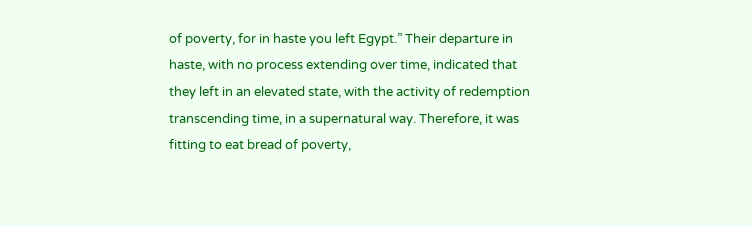of poverty, for in haste you left Egypt.” Their departure in haste, with no process extending over time, indicated that they left in an elevated state, with the activity of redemption transcending time, in a supernatural way. Therefore, it was fitting to eat bread of poverty,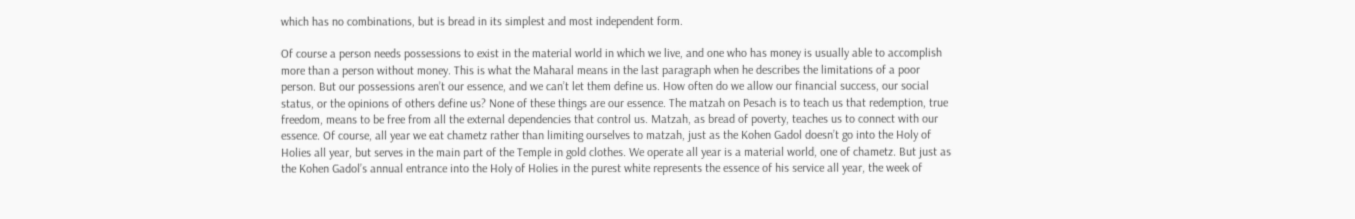which has no combinations, but is bread in its simplest and most independent form.

Of course a person needs possessions to exist in the material world in which we live, and one who has money is usually able to accomplish more than a person without money. This is what the Maharal means in the last paragraph when he describes the limitations of a poor person. But our possessions aren’t our essence, and we can’t let them define us. How often do we allow our financial success, our social status, or the opinions of others define us? None of these things are our essence. The matzah on Pesach is to teach us that redemption, true freedom, means to be free from all the external dependencies that control us. Matzah, as bread of poverty, teaches us to connect with our essence. Of course, all year we eat chametz rather than limiting ourselves to matzah, just as the Kohen Gadol doesn’t go into the Holy of Holies all year, but serves in the main part of the Temple in gold clothes. We operate all year is a material world, one of chametz. But just as the Kohen Gadol’s annual entrance into the Holy of Holies in the purest white represents the essence of his service all year, the week of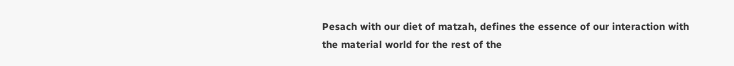Pesach with our diet of matzah, defines the essence of our interaction with the material world for the rest of the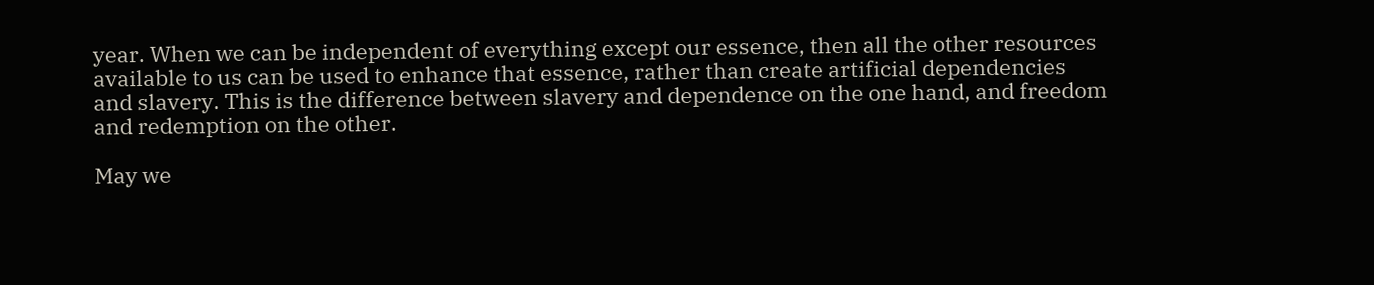year. When we can be independent of everything except our essence, then all the other resources available to us can be used to enhance that essence, rather than create artificial dependencies and slavery. This is the difference between slavery and dependence on the one hand, and freedom and redemption on the other.

May we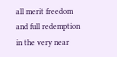all merit freedom and full redemption in the very near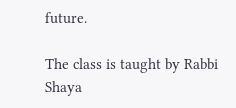future.

The class is taught by Rabbi Shaya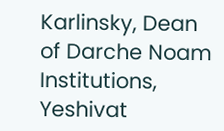Karlinsky, Dean of Darche Noam Institutions, Yeshivat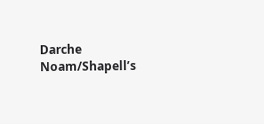Darche Noam/Shapell’s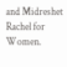and Midreshet Rachel for Women.